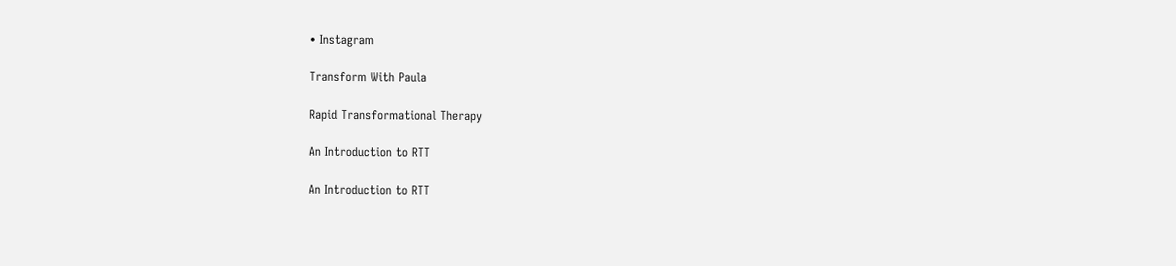• Instagram

Transform With Paula

Rapid Transformational Therapy

An Introduction to RTT

An Introduction to RTT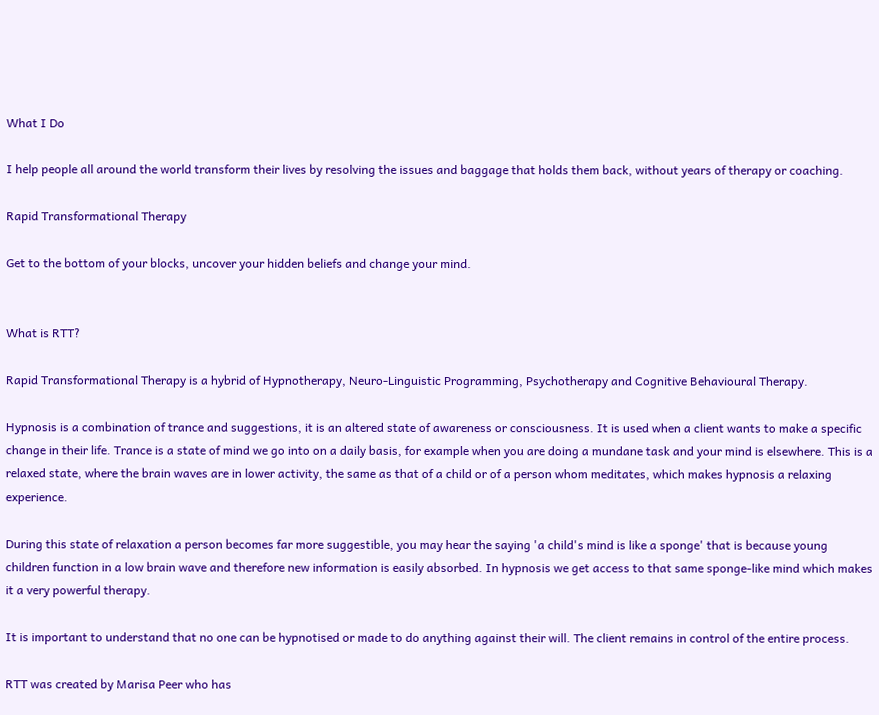What I Do

I help people all around the world transform their lives by resolving the issues and baggage that holds them back, without years of therapy or coaching.

Rapid Transformational Therapy

Get to the bottom of your blocks, uncover your hidden beliefs and change your mind.


What is RTT?

Rapid Transformational Therapy is a hybrid of Hypnotherapy, Neuro-Linguistic Programming, Psychotherapy and Cognitive Behavioural Therapy.

Hypnosis is a combination of trance and suggestions, it is an altered state of awareness or consciousness. It is used when a client wants to make a specific change in their life. Trance is a state of mind we go into on a daily basis, for example when you are doing a mundane task and your mind is elsewhere. This is a relaxed state, where the brain waves are in lower activity, the same as that of a child or of a person whom meditates, which makes hypnosis a relaxing experience.

During this state of relaxation a person becomes far more suggestible, you may hear the saying 'a child's mind is like a sponge' that is because young children function in a low brain wave and therefore new information is easily absorbed. In hypnosis we get access to that same sponge-like mind which makes it a very powerful therapy.

It is important to understand that no one can be hypnotised or made to do anything against their will. The client remains in control of the entire process.

RTT was created by Marisa Peer who has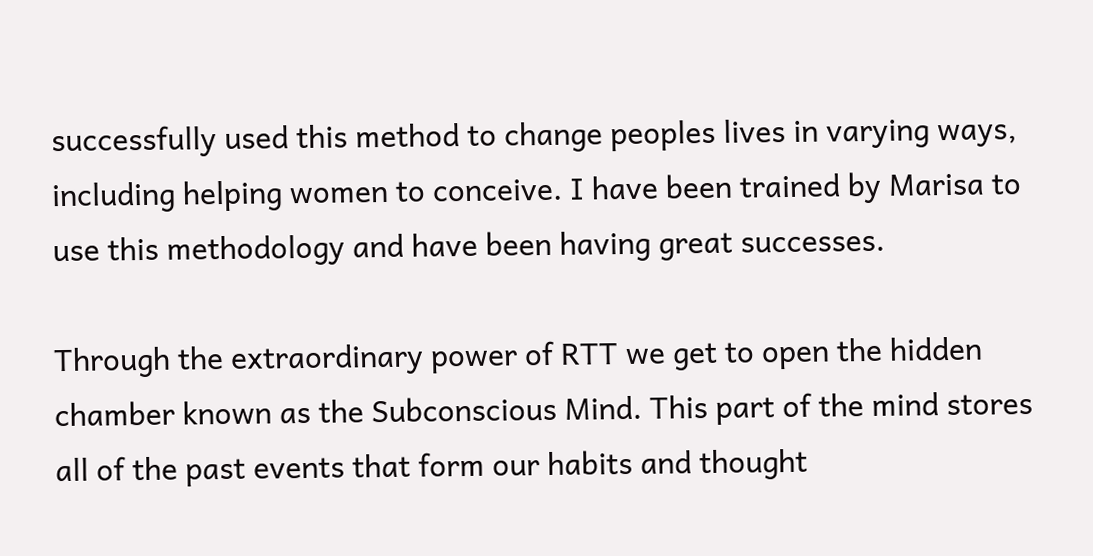successfully used this method to change peoples lives in varying ways, including helping women to conceive. I have been trained by Marisa to use this methodology and have been having great successes.

Through the extraordinary power of RTT we get to open the hidden chamber known as the Subconscious Mind. This part of the mind stores all of the past events that form our habits and thought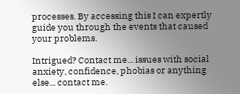processes. By accessing this I can expertly guide you through the events that caused your problems.

Intrigued? Contact me... issues with social anxiety, confidence, phobias or anything else... contact me.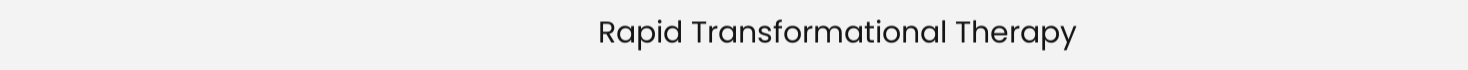Rapid Transformational Therapy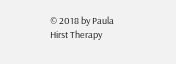© 2018 by Paula Hirst Therapy